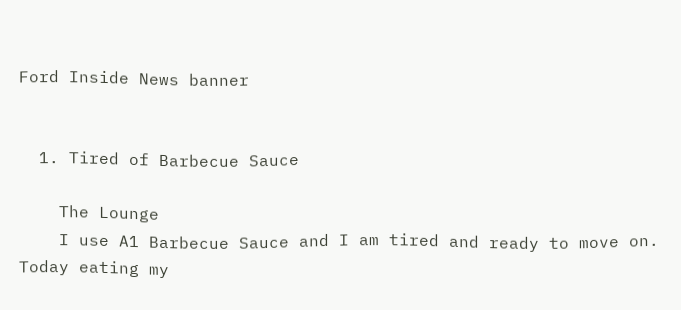Ford Inside News banner


  1. Tired of Barbecue Sauce

    The Lounge
    I use A1 Barbecue Sauce and I am tired and ready to move on. Today eating my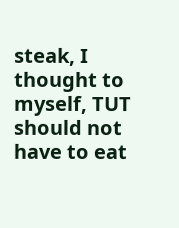steak, I thought to myself, TUT should not have to eat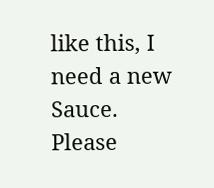like this, I need a new Sauce. Please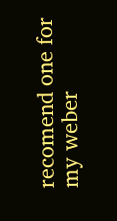recomend one for my weber